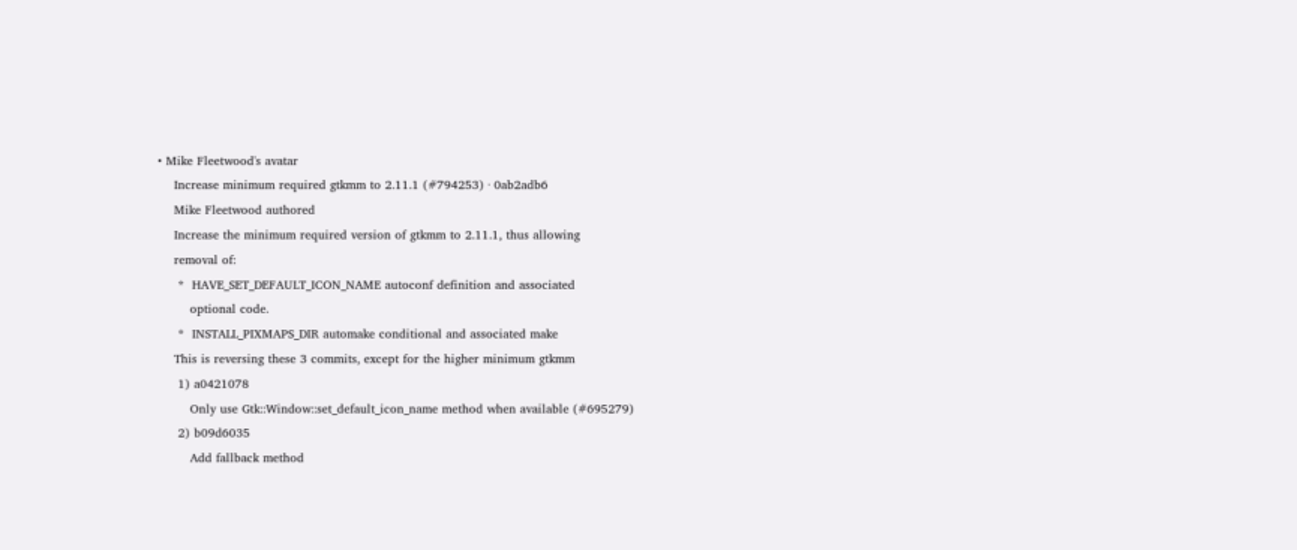• Mike Fleetwood's avatar
    Increase minimum required gtkmm to 2.11.1 (#794253) · 0ab2adb6
    Mike Fleetwood authored
    Increase the minimum required version of gtkmm to 2.11.1, thus allowing
    removal of:
     *  HAVE_SET_DEFAULT_ICON_NAME autoconf definition and associated
        optional code.
     *  INSTALL_PIXMAPS_DIR automake conditional and associated make
    This is reversing these 3 commits, except for the higher minimum gtkmm
     1) a0421078
        Only use Gtk::Window::set_default_icon_name method when available (#695279)
     2) b09d6035
        Add fallback method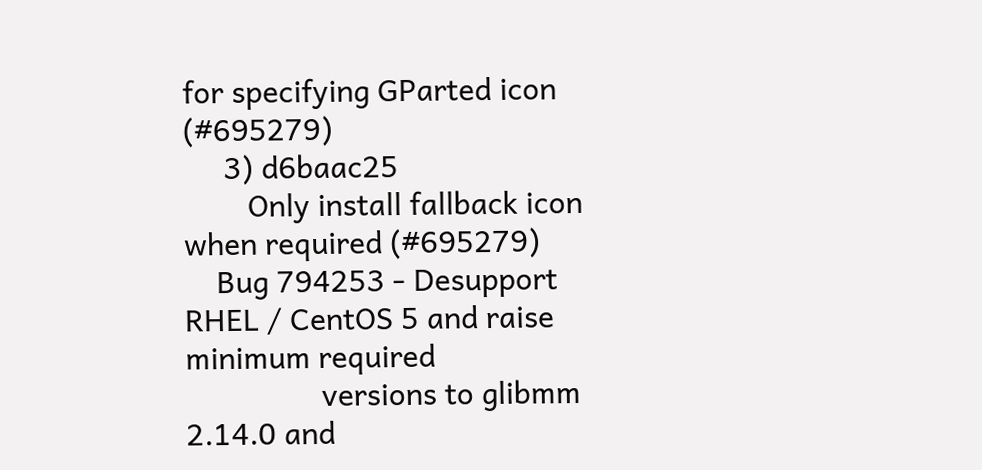for specifying GParted icon (#695279)
     3) d6baac25
        Only install fallback icon when required (#695279)
    Bug 794253 - Desupport RHEL / CentOS 5 and raise minimum required
                 versions to glibmm 2.14.0 and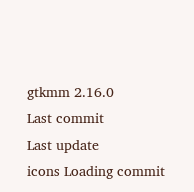gtkmm 2.16.0
Last commit
Last update
icons Loading commit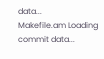data...
Makefile.am Loading commit data...